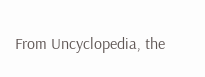From Uncyclopedia, the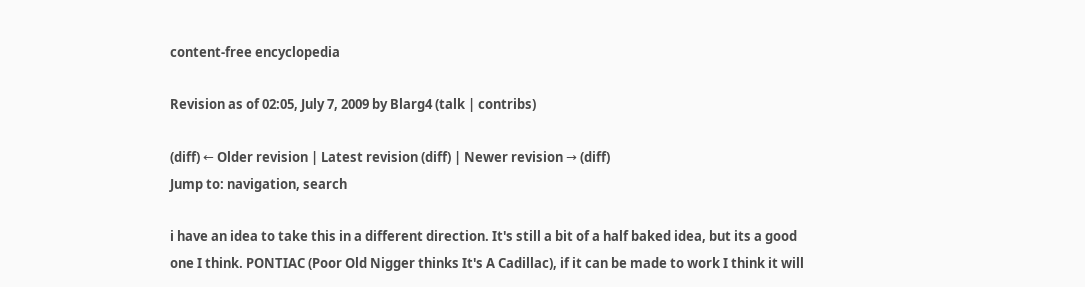content-free encyclopedia

Revision as of 02:05, July 7, 2009 by Blarg4 (talk | contribs)

(diff) ← Older revision | Latest revision (diff) | Newer revision → (diff)
Jump to: navigation, search

i have an idea to take this in a different direction. It's still a bit of a half baked idea, but its a good one I think. PONTIAC (Poor Old Nigger thinks It's A Cadillac), if it can be made to work I think it will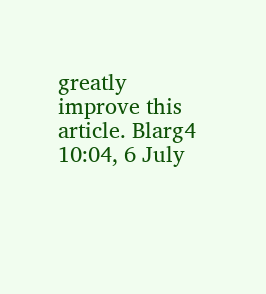greatly improve this article. Blarg4 10:04, 6 July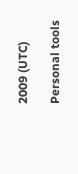2009 (UTC)

Personal tools